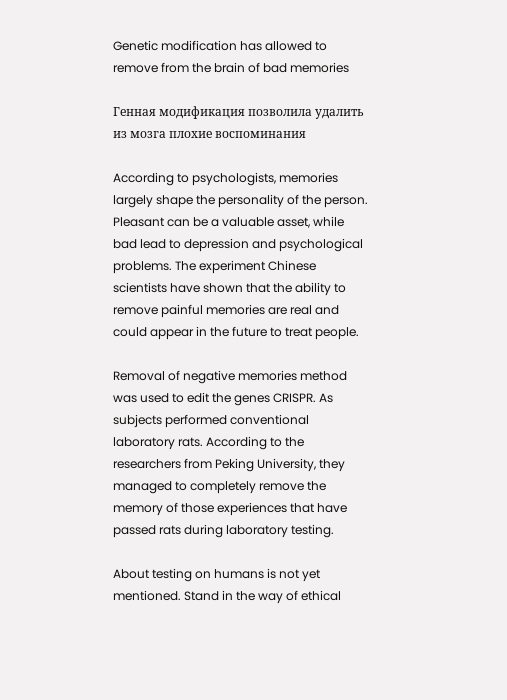Genetic modification has allowed to remove from the brain of bad memories

Генная модификация позволила удалить из мозга плохие воспоминания

According to psychologists, memories largely shape the personality of the person. Pleasant can be a valuable asset, while bad lead to depression and psychological problems. The experiment Chinese scientists have shown that the ability to remove painful memories are real and could appear in the future to treat people.

Removal of negative memories method was used to edit the genes CRISPR. As subjects performed conventional laboratory rats. According to the researchers from Peking University, they managed to completely remove the memory of those experiences that have passed rats during laboratory testing.

About testing on humans is not yet mentioned. Stand in the way of ethical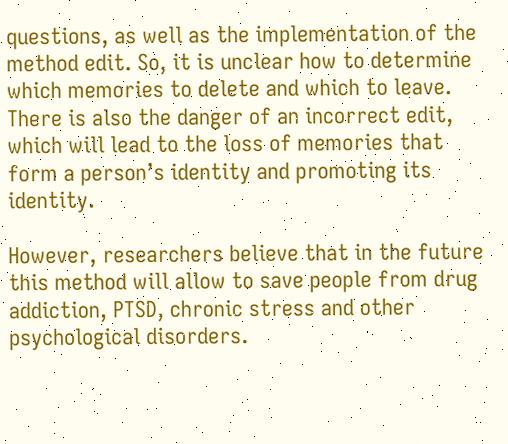questions, as well as the implementation of the method edit. So, it is unclear how to determine which memories to delete and which to leave. There is also the danger of an incorrect edit, which will lead to the loss of memories that form a person’s identity and promoting its identity.

However, researchers believe that in the future this method will allow to save people from drug addiction, PTSD, chronic stress and other psychological disorders.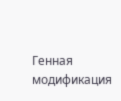Генная модификация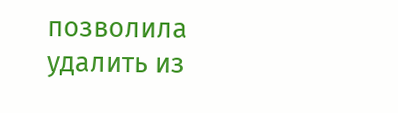позволила удалить из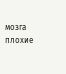мозга плохие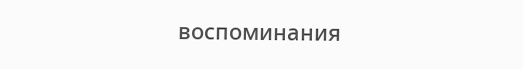воспоминания